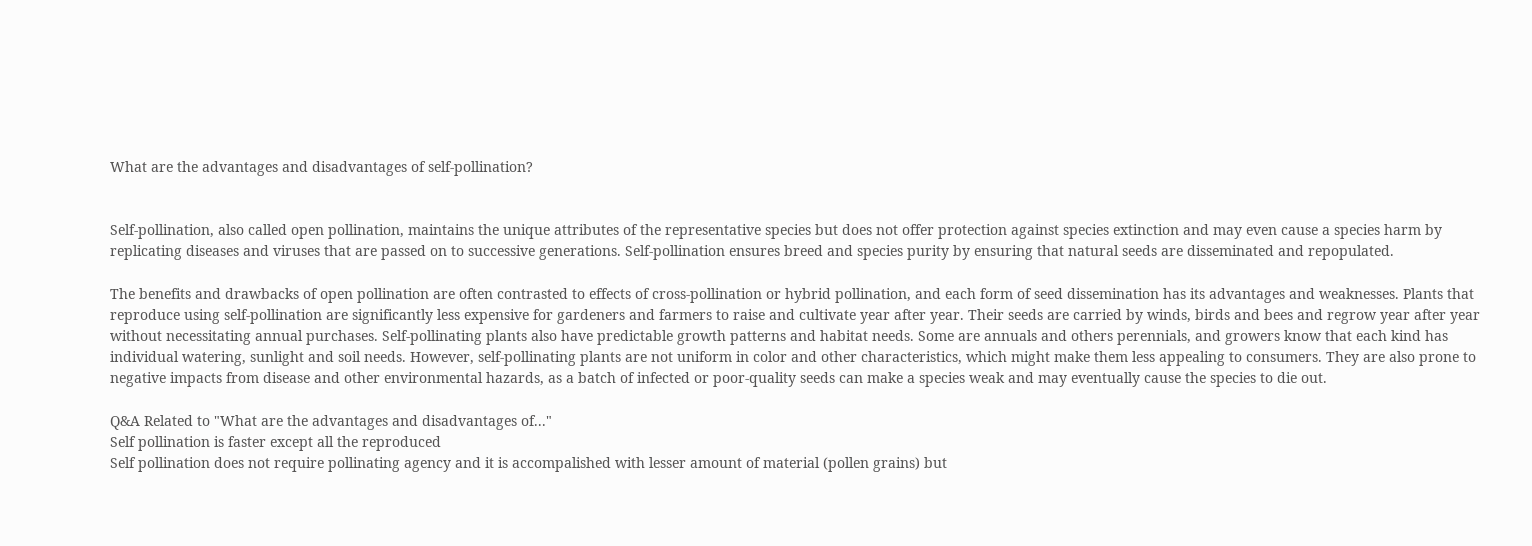What are the advantages and disadvantages of self-pollination?


Self-pollination, also called open pollination, maintains the unique attributes of the representative species but does not offer protection against species extinction and may even cause a species harm by replicating diseases and viruses that are passed on to successive generations. Self-pollination ensures breed and species purity by ensuring that natural seeds are disseminated and repopulated.

The benefits and drawbacks of open pollination are often contrasted to effects of cross-pollination or hybrid pollination, and each form of seed dissemination has its advantages and weaknesses. Plants that reproduce using self-pollination are significantly less expensive for gardeners and farmers to raise and cultivate year after year. Their seeds are carried by winds, birds and bees and regrow year after year without necessitating annual purchases. Self-pollinating plants also have predictable growth patterns and habitat needs. Some are annuals and others perennials, and growers know that each kind has individual watering, sunlight and soil needs. However, self-pollinating plants are not uniform in color and other characteristics, which might make them less appealing to consumers. They are also prone to negative impacts from disease and other environmental hazards, as a batch of infected or poor-quality seeds can make a species weak and may eventually cause the species to die out.

Q&A Related to "What are the advantages and disadvantages of..."
Self pollination is faster except all the reproduced
Self pollination does not require pollinating agency and it is accompalished with lesser amount of material (pollen grains) but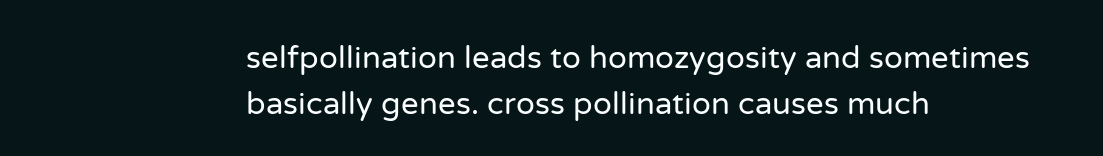selfpollination leads to homozygosity and sometimes
basically genes. cross pollination causes much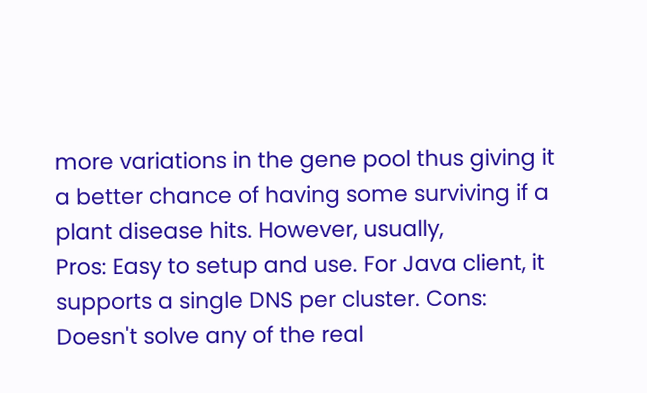more variations in the gene pool thus giving it a better chance of having some surviving if a plant disease hits. However, usually,
Pros: Easy to setup and use. For Java client, it supports a single DNS per cluster. Cons: Doesn't solve any of the real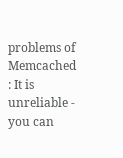problems of Memcached : It is unreliable - you can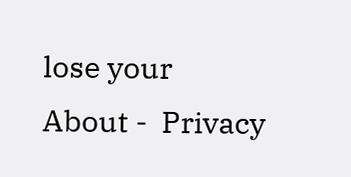lose your
About -  Privacy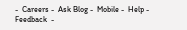-  Careers -  Ask Blog -  Mobile -  Help -  Feedback  -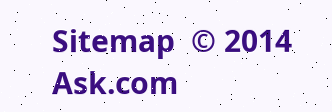Sitemap  © 2014 Ask.com